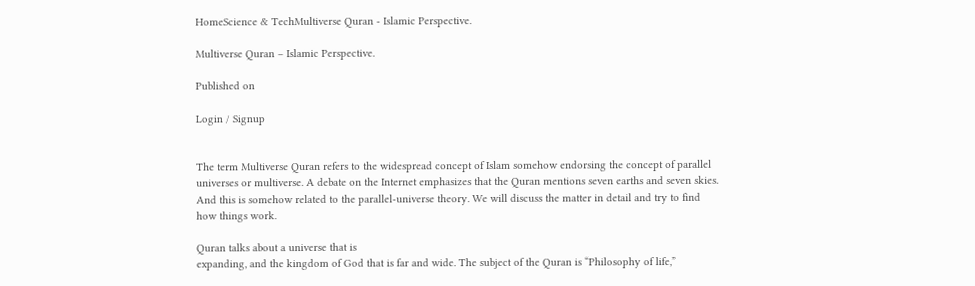HomeScience & TechMultiverse Quran - Islamic Perspective.

Multiverse Quran – Islamic Perspective.

Published on

Login / Signup


The term Multiverse Quran refers to the widespread concept of Islam somehow endorsing the concept of parallel universes or multiverse. A debate on the Internet emphasizes that the Quran mentions seven earths and seven skies. And this is somehow related to the parallel-universe theory. We will discuss the matter in detail and try to find how things work.

Quran talks about a universe that is
expanding, and the kingdom of God that is far and wide. The subject of the Quran is “Philosophy of life,”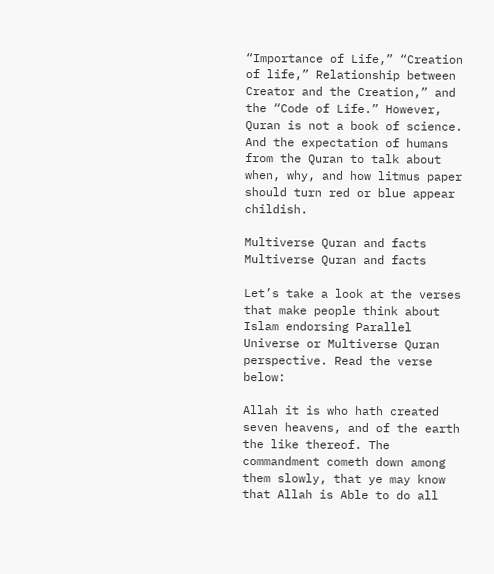“Importance of Life,” “Creation of life,” Relationship between Creator and the Creation,” and the “Code of Life.” However, Quran is not a book of science. And the expectation of humans from the Quran to talk about when, why, and how litmus paper should turn red or blue appear childish.

Multiverse Quran and facts
Multiverse Quran and facts

Let’s take a look at the verses that make people think about Islam endorsing Parallel Universe or Multiverse Quran perspective. Read the verse below:

Allah it is who hath created seven heavens, and of the earth the like thereof. The commandment cometh down among them slowly, that ye may know that Allah is Able to do all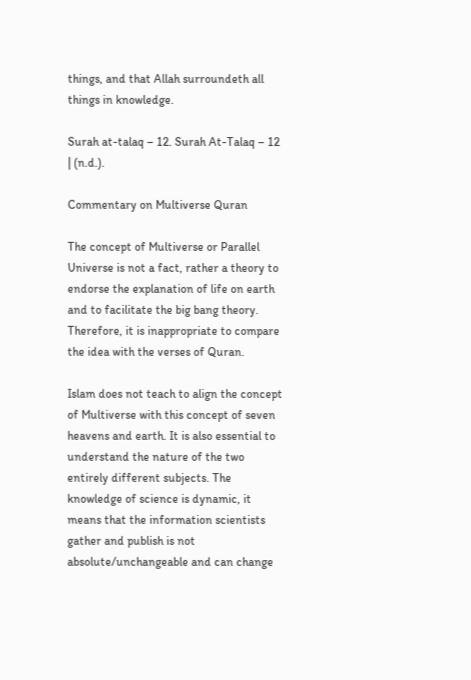things, and that Allah surroundeth all things in knowledge.

Surah at-talaq – 12. Surah At-Talaq – 12 | (n.d.).

Commentary on Multiverse Quran

The concept of Multiverse or Parallel Universe is not a fact, rather a theory to endorse the explanation of life on earth and to facilitate the big bang theory. Therefore, it is inappropriate to compare the idea with the verses of Quran.

Islam does not teach to align the concept of Multiverse with this concept of seven heavens and earth. It is also essential to understand the nature of the two entirely different subjects. The knowledge of science is dynamic, it means that the information scientists gather and publish is not absolute/unchangeable and can change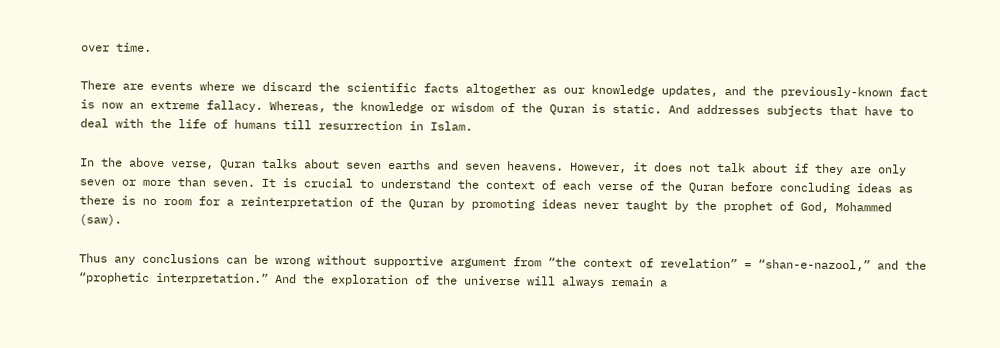over time.

There are events where we discard the scientific facts altogether as our knowledge updates, and the previously-known fact is now an extreme fallacy. Whereas, the knowledge or wisdom of the Quran is static. And addresses subjects that have to deal with the life of humans till resurrection in Islam.

In the above verse, Quran talks about seven earths and seven heavens. However, it does not talk about if they are only seven or more than seven. It is crucial to understand the context of each verse of the Quran before concluding ideas as there is no room for a reinterpretation of the Quran by promoting ideas never taught by the prophet of God, Mohammed (saw).

Thus any conclusions can be wrong without supportive argument from “the context of revelation” = “shan-e-nazool,” and the “prophetic interpretation.” And the exploration of the universe will always remain a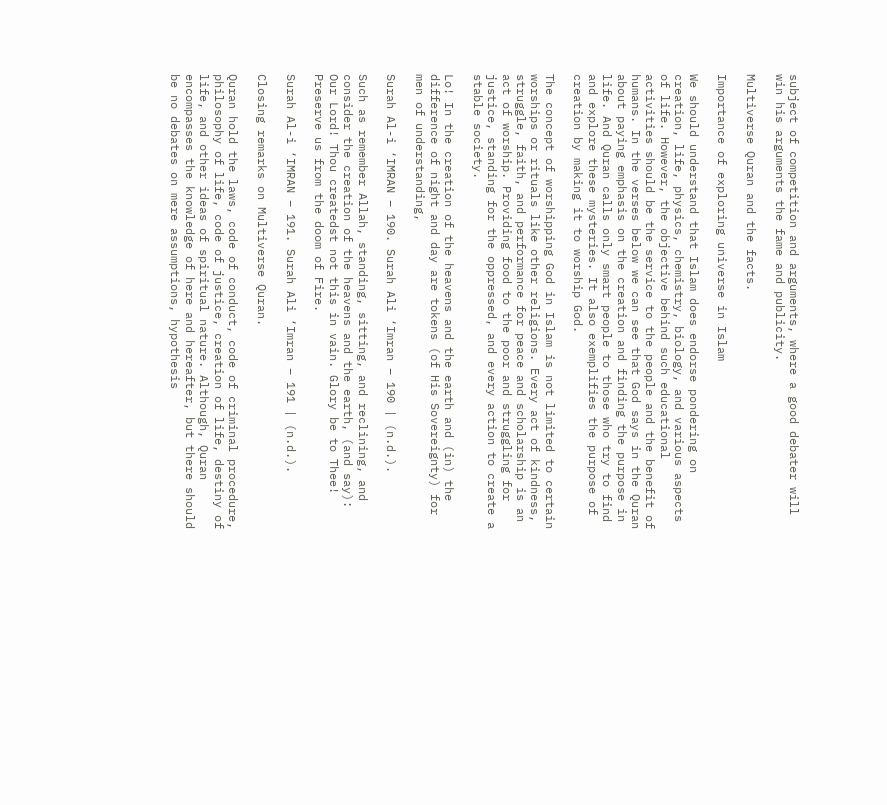subject of competition and arguments, where a good debater will win his arguments the fame and publicity.

Multiverse Quran and the facts.

Importance of exploring universe in Islam

We should understand that Islam does endorse pondering on creation, life, physics, chemistry, biology, and various aspects of life. However, the objective behind such educational activities should be the service to the people and the benefit of humans. In the verses below we can see that God says in the Quran about paying emphasis on the creation and finding the purpose in life. And Quran calls only smart people to those who try to find and explore these mysteries. It also exemplifies the purpose of creation by making it to worship God.

The concept of worshipping God in Islam is not limited to certain worships or rituals like other religions. Every act of kindness, struggle, faith, and performance for peace and scholarship is an act of worship. Providing food to the poor and struggling for justice, standing for the oppressed, and every action to create a stable society.

Lo! In the creation of the heavens and the earth and (in) the difference of night and day are tokens (of His Sovereignty) for men of understanding,

Surah Al-i ‘IMRAN – 190. Surah Ali ‘Imran – 190 | (n.d.).

Such as remember Allah, standing, sitting, and reclining, and consider the creation of the heavens and the earth, (and say): Our Lord! Thou createdst not this in vain. Glory be to Thee! Preserve us from the doom of Fire.

Surah Al-i ‘IMRAN – 191. Surah Ali ‘Imran – 191 | (n.d.).

Closing remarks on Multiverse Quran.

Quran hold the laws, code of conduct, code of criminal procedure, philosophy of life, code of justice, creation of life, destiny of life, and other ideas of spiritual nature. Although, Quran encompasses the knowledge of here and hereafter, but there should be no debates on mere assumptions, hypothesis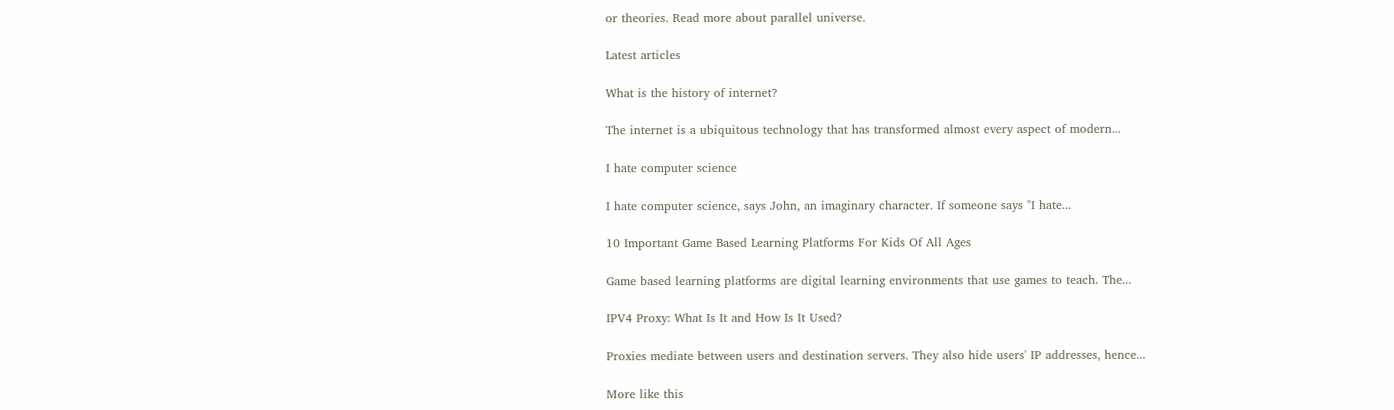or theories. Read more about parallel universe.

Latest articles

What is the history of internet?

The internet is a ubiquitous technology that has transformed almost every aspect of modern...

I hate computer science

I hate computer science, says John, an imaginary character. If someone says "I hate...

10 Important Game Based Learning Platforms For Kids Of All Ages

Game based learning platforms are digital learning environments that use games to teach. The...

IPV4 Proxy: What Is It and How Is It Used?

Proxies mediate between users and destination servers. They also hide users' IP addresses, hence...

More like this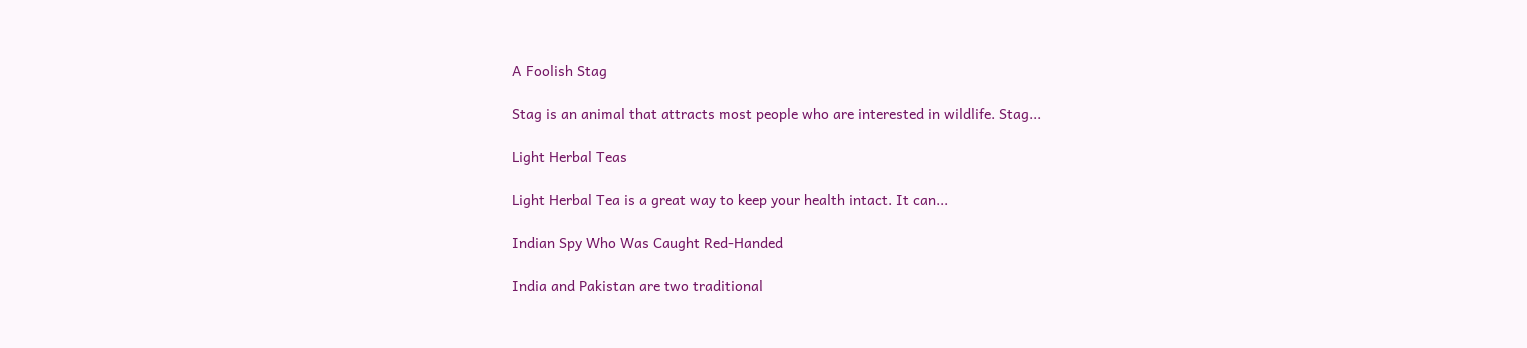A Foolish Stag

Stag is an animal that attracts most people who are interested in wildlife. Stag...

Light Herbal Teas

Light Herbal Tea is a great way to keep your health intact. It can...

Indian Spy Who Was Caught Red-Handed

India and Pakistan are two traditional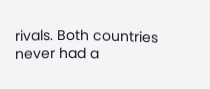rivals. Both countries never had a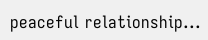peaceful relationship...